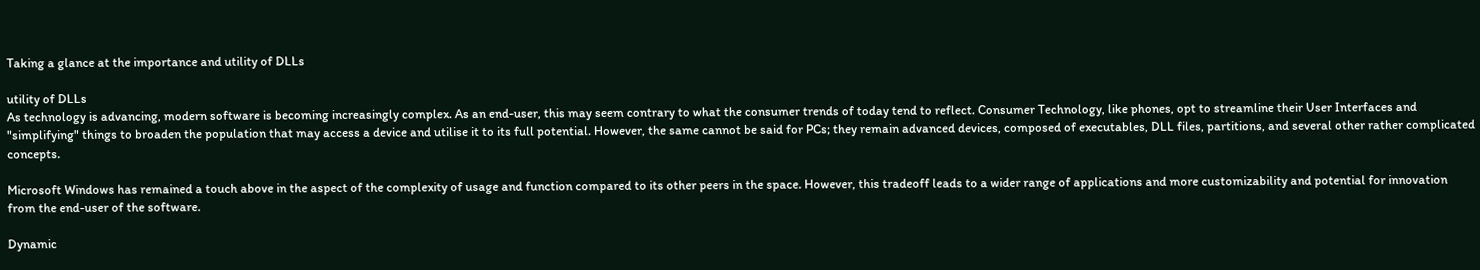Taking a glance at the importance and utility of DLLs

utility of DLLs
As technology is advancing, modern software is becoming increasingly complex. As an end-user, this may seem contrary to what the consumer trends of today tend to reflect. Consumer Technology, like phones, opt to streamline their User Interfaces and "simplifying" things to broaden the population that may access a device and utilise it to its full potential. However, the same cannot be said for PCs; they remain advanced devices, composed of executables, DLL files, partitions, and several other rather complicated concepts.

Microsoft Windows has remained a touch above in the aspect of the complexity of usage and function compared to its other peers in the space. However, this tradeoff leads to a wider range of applications and more customizability and potential for innovation from the end-user of the software.

Dynamic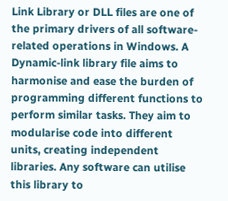Link Library or DLL files are one of the primary drivers of all software-related operations in Windows. A Dynamic-link library file aims to harmonise and ease the burden of programming different functions to perform similar tasks. They aim to modularise code into different units, creating independent libraries. Any software can utilise this library to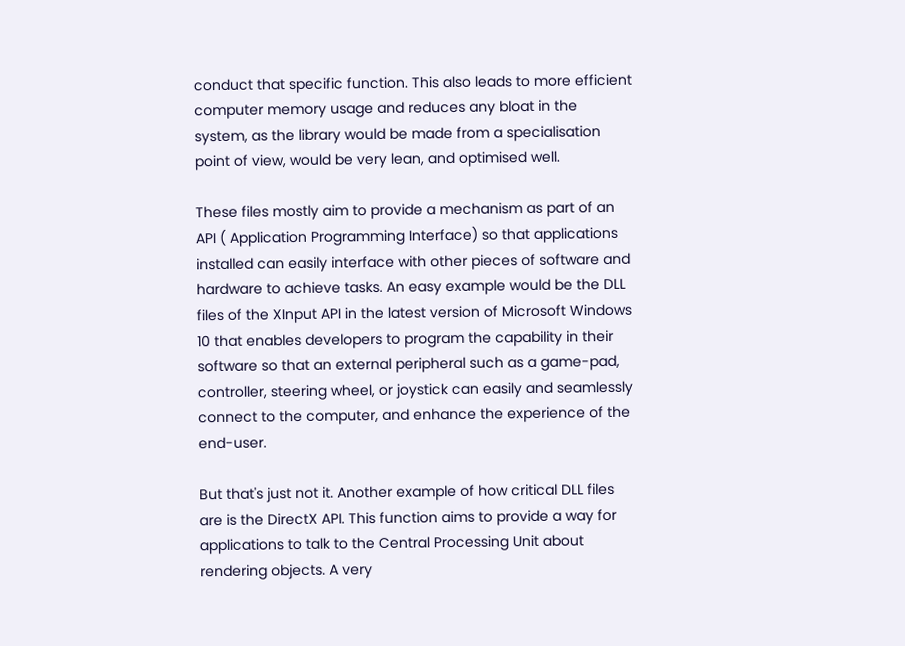conduct that specific function. This also leads to more efficient computer memory usage and reduces any bloat in the system, as the library would be made from a specialisation point of view, would be very lean, and optimised well.

These files mostly aim to provide a mechanism as part of an API ( Application Programming Interface) so that applications installed can easily interface with other pieces of software and hardware to achieve tasks. An easy example would be the DLL files of the XInput API in the latest version of Microsoft Windows 10 that enables developers to program the capability in their software so that an external peripheral such as a game-pad, controller, steering wheel, or joystick can easily and seamlessly connect to the computer, and enhance the experience of the end-user.

But that's just not it. Another example of how critical DLL files are is the DirectX API. This function aims to provide a way for applications to talk to the Central Processing Unit about rendering objects. A very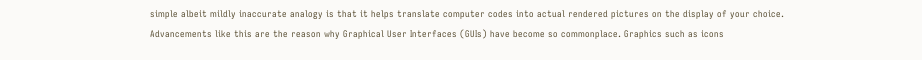simple albeit mildly inaccurate analogy is that it helps translate computer codes into actual rendered pictures on the display of your choice. Advancements like this are the reason why Graphical User Interfaces (GUIs) have become so commonplace. Graphics such as icons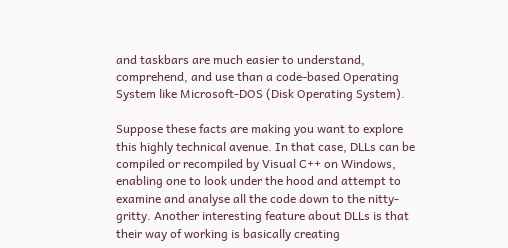and taskbars are much easier to understand, comprehend, and use than a code-based Operating System like Microsoft-DOS (Disk Operating System).

Suppose these facts are making you want to explore this highly technical avenue. In that case, DLLs can be compiled or recompiled by Visual C++ on Windows, enabling one to look under the hood and attempt to examine and analyse all the code down to the nitty-gritty. Another interesting feature about DLLs is that their way of working is basically creating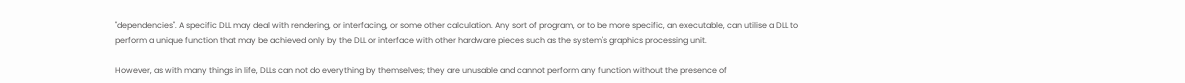"dependencies". A specific DLL may deal with rendering, or interfacing, or some other calculation. Any sort of program, or to be more specific, an executable, can utilise a DLL to perform a unique function that may be achieved only by the DLL or interface with other hardware pieces such as the system's graphics processing unit.

However, as with many things in life, DLLs can not do everything by themselves; they are unusable and cannot perform any function without the presence of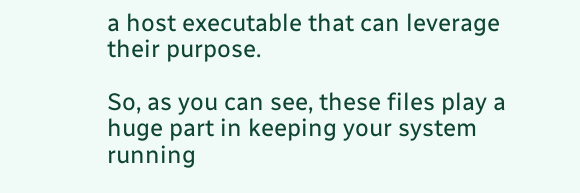a host executable that can leverage their purpose.

So, as you can see, these files play a huge part in keeping your system running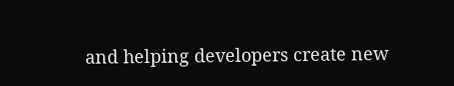and helping developers create new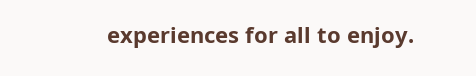experiences for all to enjoy.